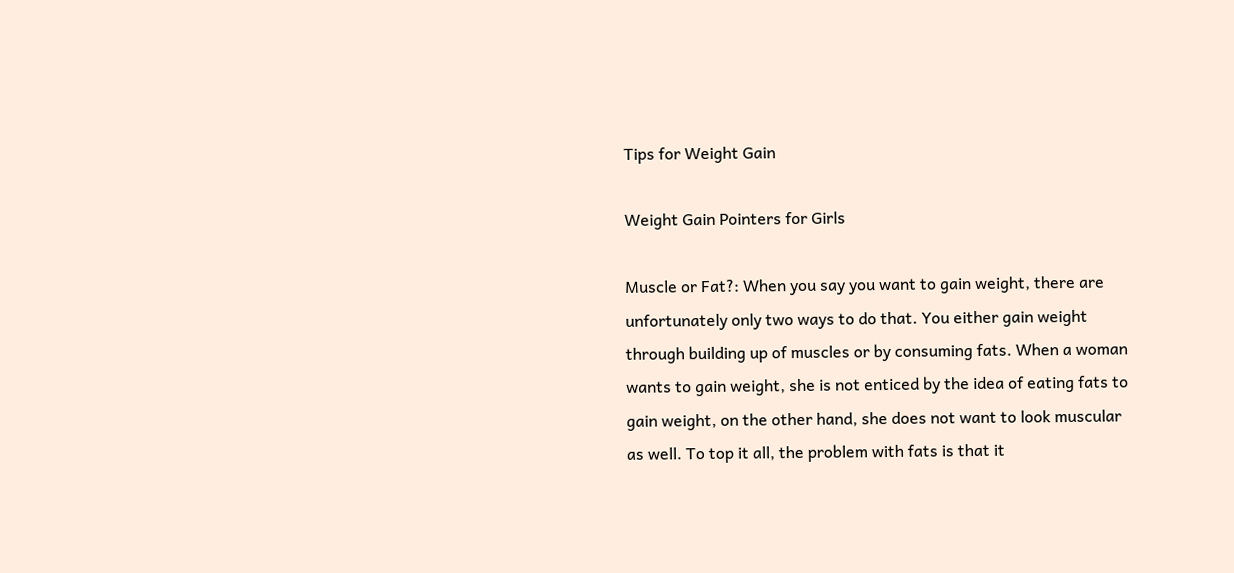Tips for Weight Gain

Weight Gain Pointers for Girls

Muscle or Fat?: When you say you want to gain weight, there are unfortunately only two ways to do that. You either gain weight through building up of muscles or by consuming fats. When a woman wants to gain weight, she is not enticed by the idea of eating fats to gain weight, on the other hand, she does not want to look muscular as well. To top it all, the problem with fats is that it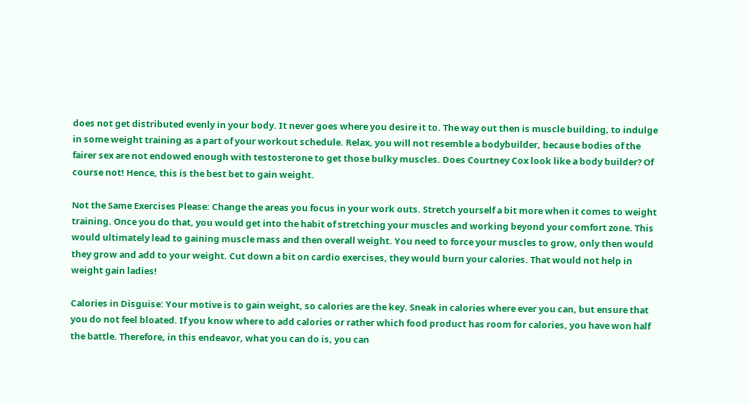does not get distributed evenly in your body. It never goes where you desire it to. The way out then is muscle building, to indulge in some weight training as a part of your workout schedule. Relax, you will not resemble a bodybuilder, because bodies of the fairer sex are not endowed enough with testosterone to get those bulky muscles. Does Courtney Cox look like a body builder? Of course not! Hence, this is the best bet to gain weight.

Not the Same Exercises Please: Change the areas you focus in your work outs. Stretch yourself a bit more when it comes to weight training. Once you do that, you would get into the habit of stretching your muscles and working beyond your comfort zone. This would ultimately lead to gaining muscle mass and then overall weight. You need to force your muscles to grow, only then would they grow and add to your weight. Cut down a bit on cardio exercises, they would burn your calories. That would not help in weight gain ladies!

Calories in Disguise: Your motive is to gain weight, so calories are the key. Sneak in calories where ever you can, but ensure that you do not feel bloated. If you know where to add calories or rather which food product has room for calories, you have won half the battle. Therefore, in this endeavor, what you can do is, you can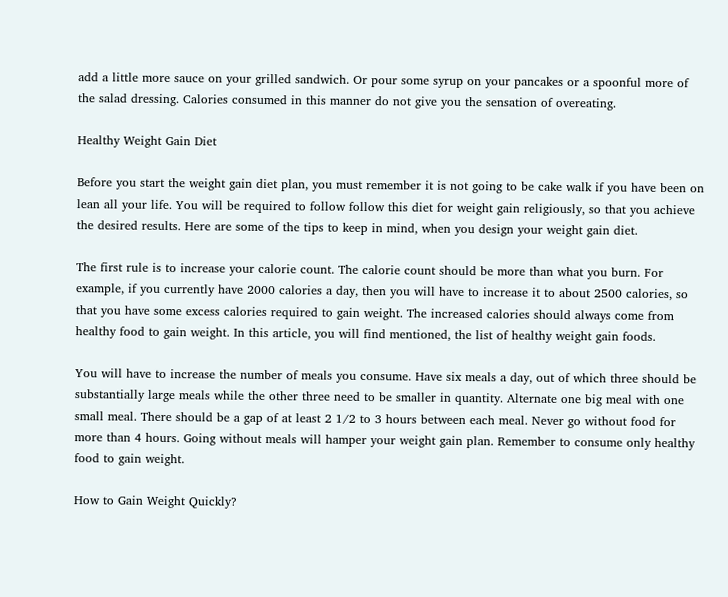add a little more sauce on your grilled sandwich. Or pour some syrup on your pancakes or a spoonful more of the salad dressing. Calories consumed in this manner do not give you the sensation of overeating.

Healthy Weight Gain Diet

Before you start the weight gain diet plan, you must remember it is not going to be cake walk if you have been on lean all your life. You will be required to follow follow this diet for weight gain religiously, so that you achieve the desired results. Here are some of the tips to keep in mind, when you design your weight gain diet.

The first rule is to increase your calorie count. The calorie count should be more than what you burn. For example, if you currently have 2000 calories a day, then you will have to increase it to about 2500 calories, so that you have some excess calories required to gain weight. The increased calories should always come from healthy food to gain weight. In this article, you will find mentioned, the list of healthy weight gain foods.

You will have to increase the number of meals you consume. Have six meals a day, out of which three should be substantially large meals while the other three need to be smaller in quantity. Alternate one big meal with one small meal. There should be a gap of at least 2 1/2 to 3 hours between each meal. Never go without food for more than 4 hours. Going without meals will hamper your weight gain plan. Remember to consume only healthy food to gain weight.

How to Gain Weight Quickly?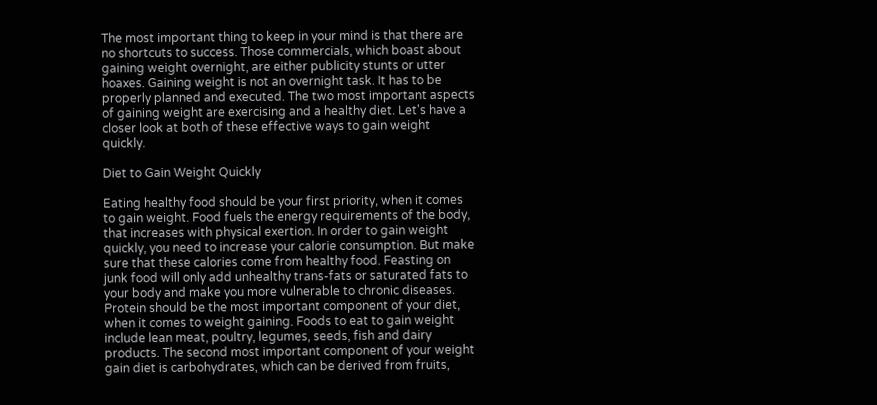The most important thing to keep in your mind is that there are no shortcuts to success. Those commercials, which boast about gaining weight overnight, are either publicity stunts or utter hoaxes. Gaining weight is not an overnight task. It has to be properly planned and executed. The two most important aspects of gaining weight are exercising and a healthy diet. Let's have a closer look at both of these effective ways to gain weight quickly.

Diet to Gain Weight Quickly

Eating healthy food should be your first priority, when it comes to gain weight. Food fuels the energy requirements of the body, that increases with physical exertion. In order to gain weight quickly, you need to increase your calorie consumption. But make sure that these calories come from healthy food. Feasting on junk food will only add unhealthy trans-fats or saturated fats to your body and make you more vulnerable to chronic diseases. Protein should be the most important component of your diet, when it comes to weight gaining. Foods to eat to gain weight include lean meat, poultry, legumes, seeds, fish and dairy products. The second most important component of your weight gain diet is carbohydrates, which can be derived from fruits,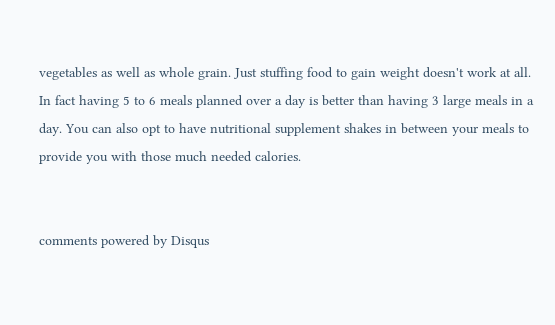vegetables as well as whole grain. Just stuffing food to gain weight doesn't work at all. In fact having 5 to 6 meals planned over a day is better than having 3 large meals in a day. You can also opt to have nutritional supplement shakes in between your meals to provide you with those much needed calories.


comments powered by Disqus